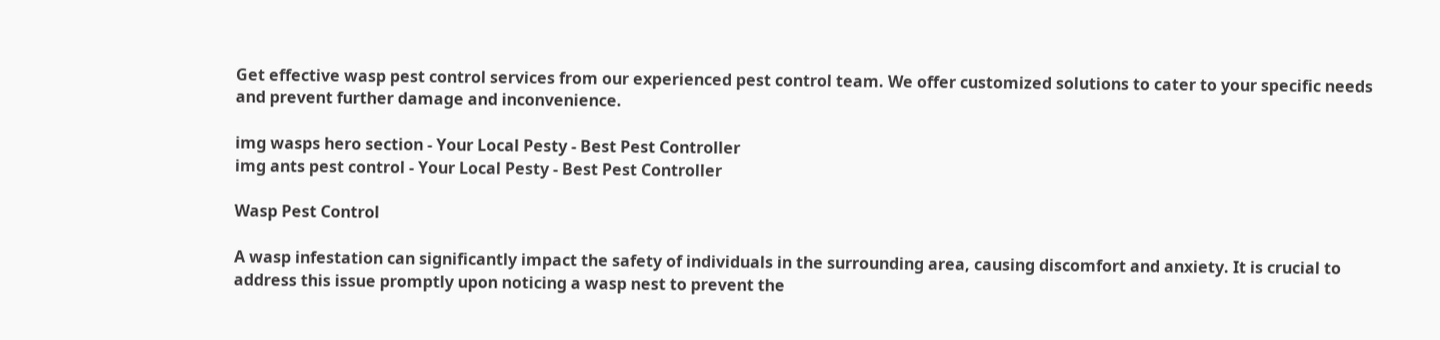Get effective wasp pest control services from our experienced pest control team. We offer customized solutions to cater to your specific needs and prevent further damage and inconvenience.

img wasps hero section - Your Local Pesty - Best Pest Controller
img ants pest control - Your Local Pesty - Best Pest Controller

Wasp Pest Control

A wasp infestation can significantly impact the safety of individuals in the surrounding area, causing discomfort and anxiety. It is crucial to address this issue promptly upon noticing a wasp nest to prevent the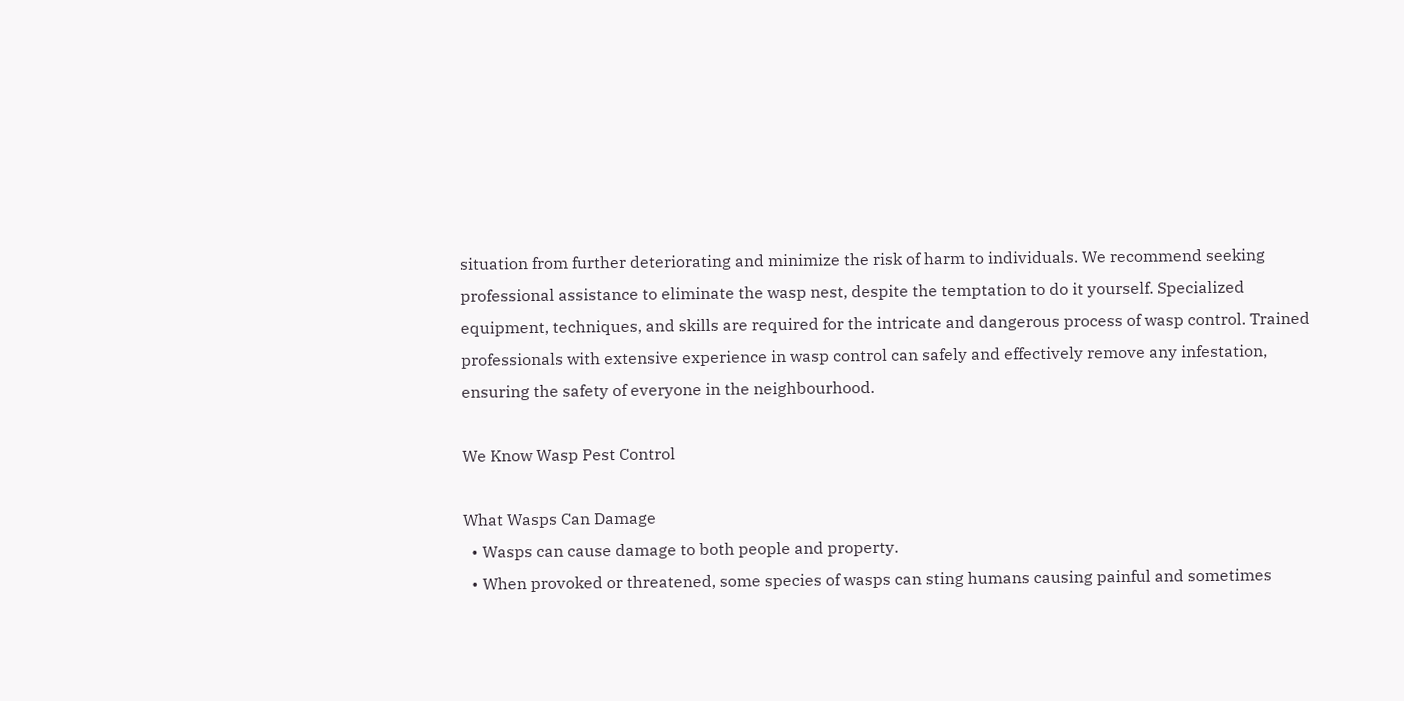situation from further deteriorating and minimize the risk of harm to individuals. We recommend seeking professional assistance to eliminate the wasp nest, despite the temptation to do it yourself. Specialized equipment, techniques, and skills are required for the intricate and dangerous process of wasp control. Trained professionals with extensive experience in wasp control can safely and effectively remove any infestation, ensuring the safety of everyone in the neighbourhood.

We Know Wasp Pest Control

What Wasps Can Damage
  • Wasps can cause damage to both people and property.
  • When provoked or threatened, some species of wasps can sting humans causing painful and sometimes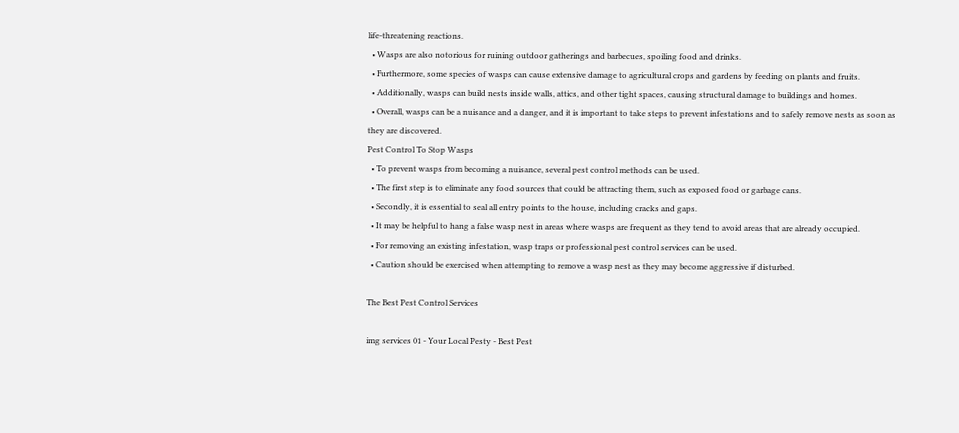life-threatening reactions.
  • Wasps are also notorious for ruining outdoor gatherings and barbecues, spoiling food and drinks.
  • Furthermore, some species of wasps can cause extensive damage to agricultural crops and gardens by feeding on plants and fruits.
  • Additionally, wasps can build nests inside walls, attics, and other tight spaces, causing structural damage to buildings and homes.
  • Overall, wasps can be a nuisance and a danger, and it is important to take steps to prevent infestations and to safely remove nests as soon as they are discovered.
Pest Control To Stop Wasps
  • To prevent wasps from becoming a nuisance, several pest control methods can be used.
  • The first step is to eliminate any food sources that could be attracting them, such as exposed food or garbage cans.
  • Secondly, it is essential to seal all entry points to the house, including cracks and gaps.
  • It may be helpful to hang a false wasp nest in areas where wasps are frequent as they tend to avoid areas that are already occupied.
  • For removing an existing infestation, wasp traps or professional pest control services can be used.
  • Caution should be exercised when attempting to remove a wasp nest as they may become aggressive if disturbed.

The Best Pest Control Services

img services 01 - Your Local Pesty - Best Pest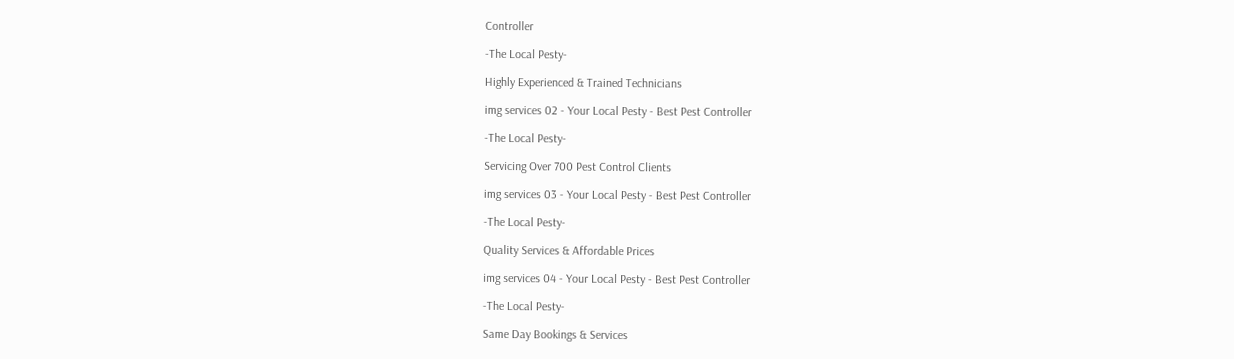Controller

-The Local Pesty-

Highly Experienced & Trained Technicians

img services 02 - Your Local Pesty - Best Pest Controller

-The Local Pesty-

Servicing Over 700 Pest Control Clients

img services 03 - Your Local Pesty - Best Pest Controller

-The Local Pesty-

Quality Services & Affordable Prices

img services 04 - Your Local Pesty - Best Pest Controller

-The Local Pesty-

Same Day Bookings & Services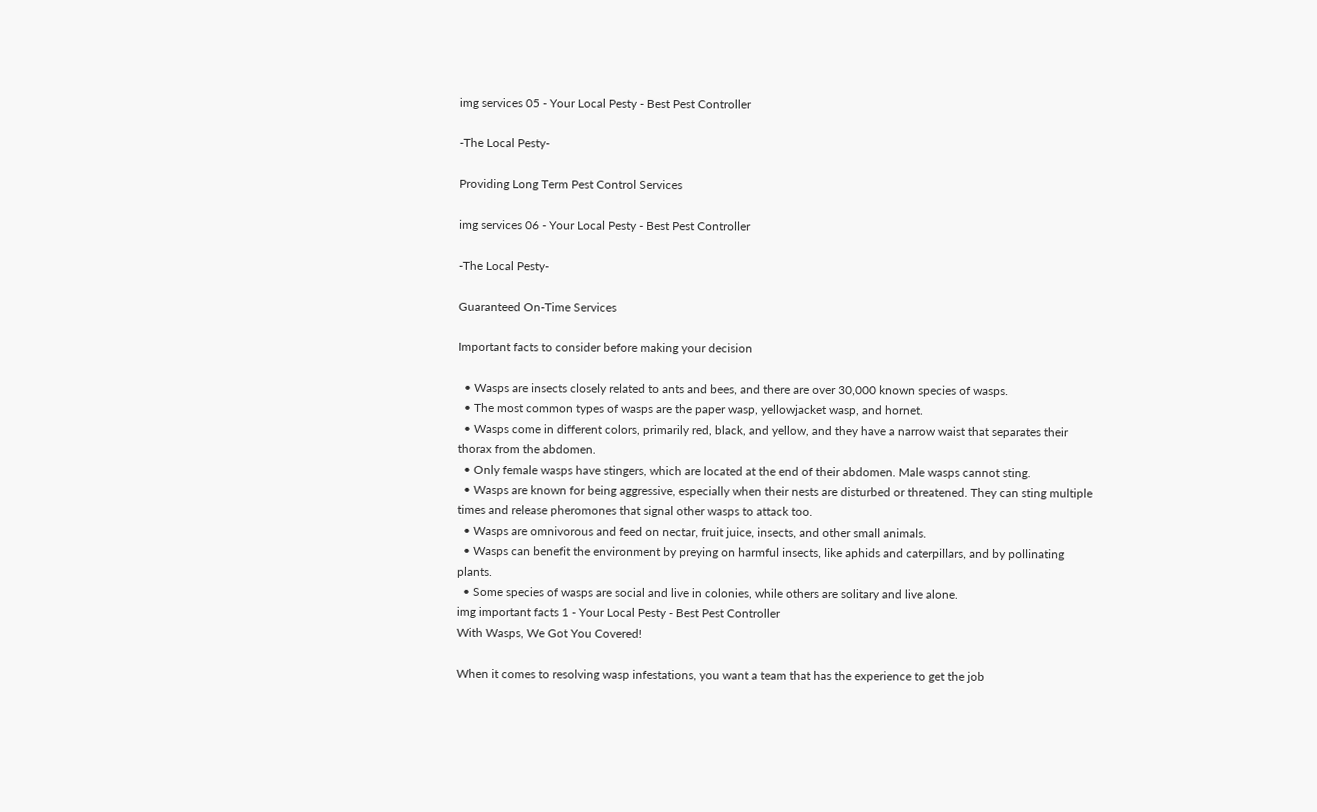img services 05 - Your Local Pesty - Best Pest Controller

-The Local Pesty-

Providing Long Term Pest Control Services

img services 06 - Your Local Pesty - Best Pest Controller

-The Local Pesty-

Guaranteed On-Time Services

Important facts to consider before making your decision

  • Wasps are insects closely related to ants and bees, and there are over 30,000 known species of wasps.
  • The most common types of wasps are the paper wasp, yellowjacket wasp, and hornet.
  • Wasps come in different colors, primarily red, black, and yellow, and they have a narrow waist that separates their thorax from the abdomen.
  • Only female wasps have stingers, which are located at the end of their abdomen. Male wasps cannot sting.
  • Wasps are known for being aggressive, especially when their nests are disturbed or threatened. They can sting multiple times and release pheromones that signal other wasps to attack too.
  • Wasps are omnivorous and feed on nectar, fruit juice, insects, and other small animals.
  • Wasps can benefit the environment by preying on harmful insects, like aphids and caterpillars, and by pollinating plants.
  • Some species of wasps are social and live in colonies, while others are solitary and live alone.
img important facts 1 - Your Local Pesty - Best Pest Controller
With Wasps, We Got You Covered!

When it comes to resolving wasp infestations, you want a team that has the experience to get the job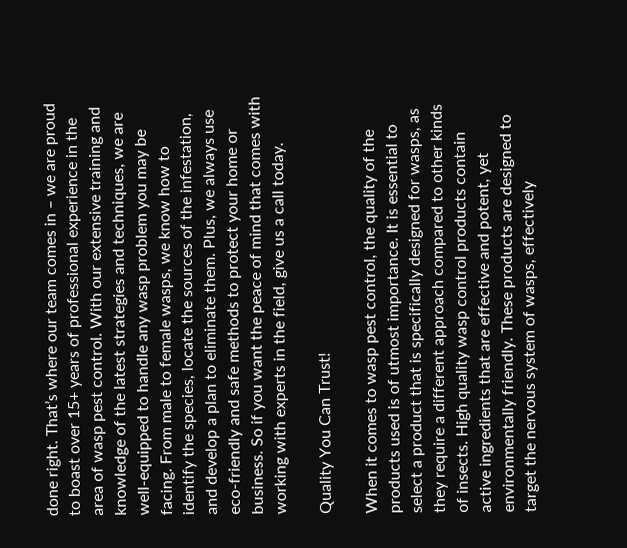done right. That’s where our team comes in – we are proud to boast over 15+ years of professional experience in the area of wasp pest control. With our extensive training and knowledge of the latest strategies and techniques, we are well-equipped to handle any wasp problem you may be facing. From male to female wasps, we know how to identify the species, locate the sources of the infestation, and develop a plan to eliminate them. Plus, we always use eco-friendly and safe methods to protect your home or business. So if you want the peace of mind that comes with working with experts in the field, give us a call today.

Quality You Can Trust!

When it comes to wasp pest control, the quality of the products used is of utmost importance. It is essential to select a product that is specifically designed for wasps, as they require a different approach compared to other kinds of insects. High quality wasp control products contain active ingredients that are effective and potent, yet environmentally friendly. These products are designed to target the nervous system of wasps, effectively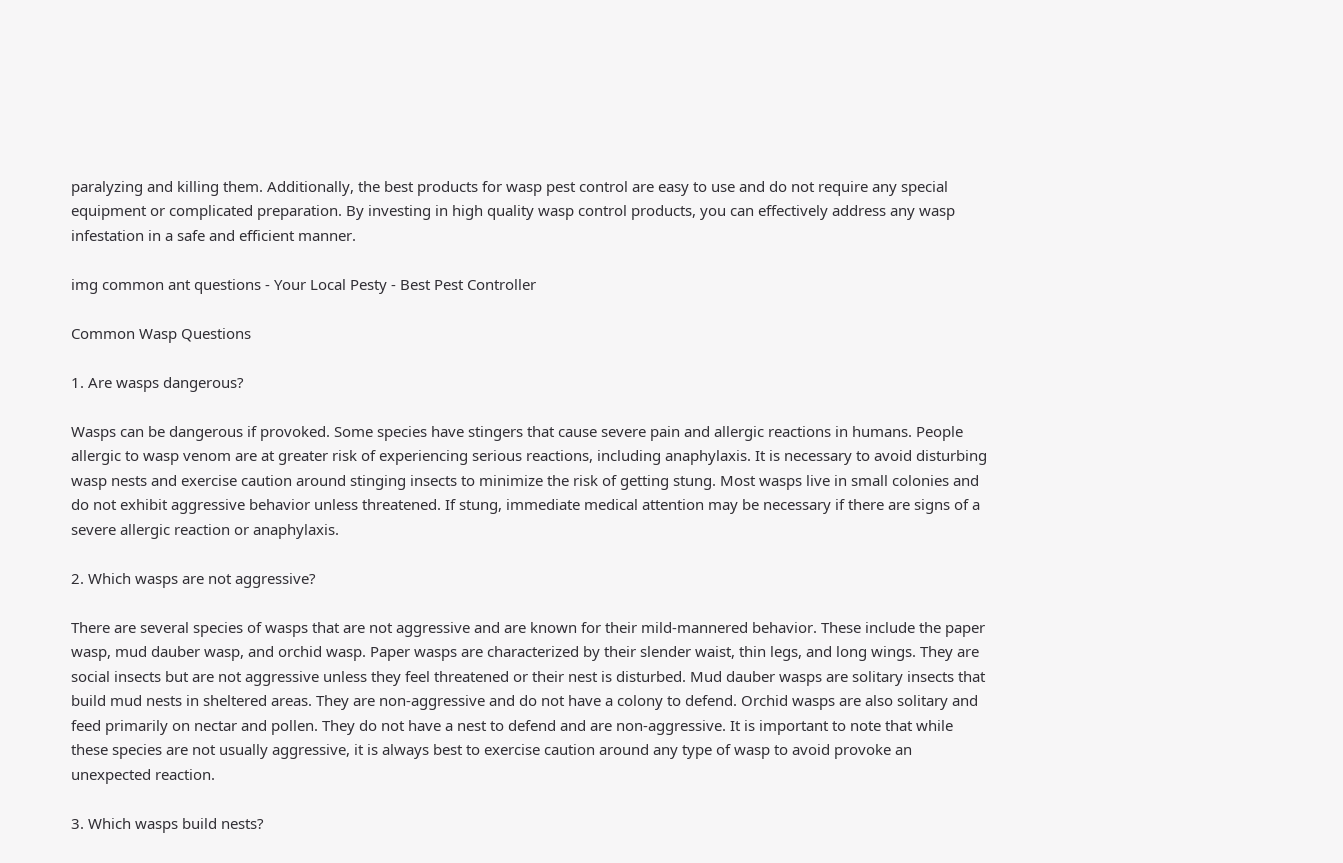paralyzing and killing them. Additionally, the best products for wasp pest control are easy to use and do not require any special equipment or complicated preparation. By investing in high quality wasp control products, you can effectively address any wasp infestation in a safe and efficient manner.

img common ant questions - Your Local Pesty - Best Pest Controller

Common Wasp Questions

1. Are wasps dangerous?

Wasps can be dangerous if provoked. Some species have stingers that cause severe pain and allergic reactions in humans. People allergic to wasp venom are at greater risk of experiencing serious reactions, including anaphylaxis. It is necessary to avoid disturbing wasp nests and exercise caution around stinging insects to minimize the risk of getting stung. Most wasps live in small colonies and do not exhibit aggressive behavior unless threatened. If stung, immediate medical attention may be necessary if there are signs of a severe allergic reaction or anaphylaxis.

2. Which wasps are not aggressive?

There are several species of wasps that are not aggressive and are known for their mild-mannered behavior. These include the paper wasp, mud dauber wasp, and orchid wasp. Paper wasps are characterized by their slender waist, thin legs, and long wings. They are social insects but are not aggressive unless they feel threatened or their nest is disturbed. Mud dauber wasps are solitary insects that build mud nests in sheltered areas. They are non-aggressive and do not have a colony to defend. Orchid wasps are also solitary and feed primarily on nectar and pollen. They do not have a nest to defend and are non-aggressive. It is important to note that while these species are not usually aggressive, it is always best to exercise caution around any type of wasp to avoid provoke an unexpected reaction.

3. Which wasps build nests?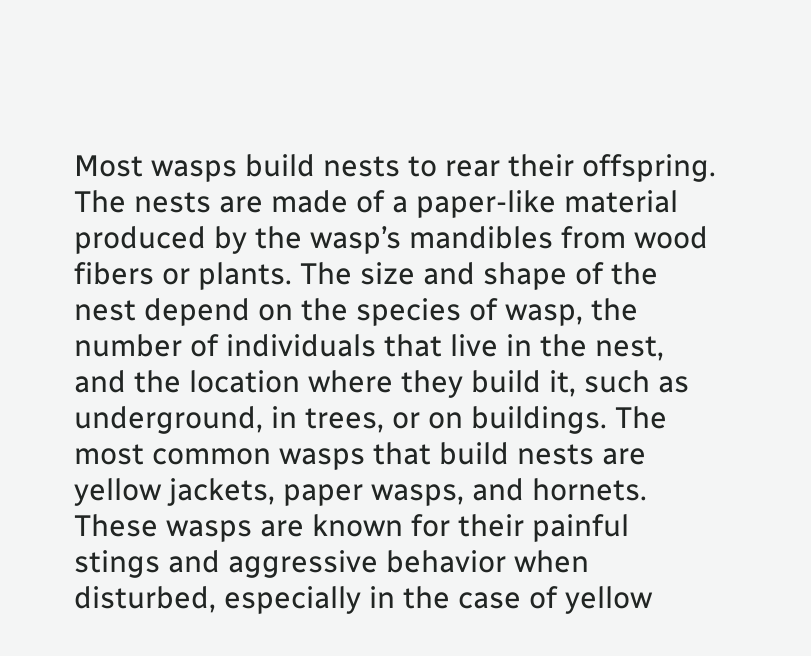Most wasps build nests to rear their offspring. The nests are made of a paper-like material produced by the wasp’s mandibles from wood fibers or plants. The size and shape of the nest depend on the species of wasp, the number of individuals that live in the nest, and the location where they build it, such as underground, in trees, or on buildings. The most common wasps that build nests are yellow jackets, paper wasps, and hornets. These wasps are known for their painful stings and aggressive behavior when disturbed, especially in the case of yellow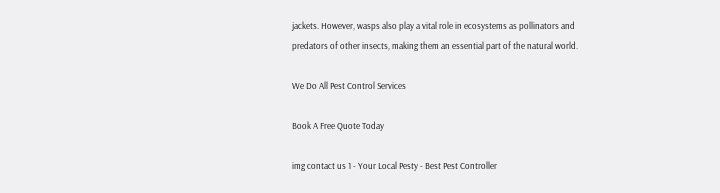jackets. However, wasps also play a vital role in ecosystems as pollinators and predators of other insects, making them an essential part of the natural world.

We Do All Pest Control Services

Book A Free Quote Today

img contact us 1 - Your Local Pesty - Best Pest Controller